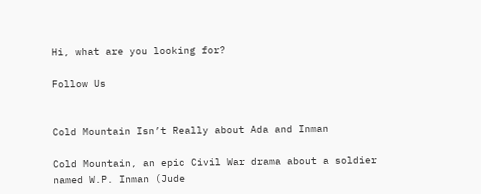Hi, what are you looking for?

Follow Us


Cold Mountain Isn’t Really about Ada and Inman

Cold Mountain, an epic Civil War drama about a soldier named W.P. Inman (Jude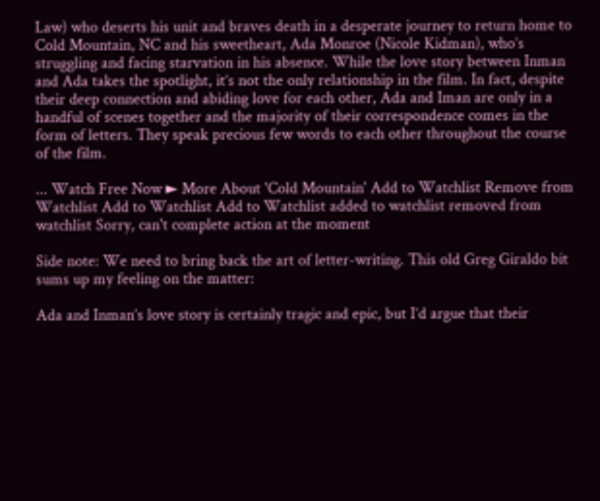Law) who deserts his unit and braves death in a desperate journey to return home to Cold Mountain, NC and his sweetheart, Ada Monroe (Nicole Kidman), who’s struggling and facing starvation in his absence. While the love story between Inman and Ada takes the spotlight, it’s not the only relationship in the film. In fact, despite their deep connection and abiding love for each other, Ada and Iman are only in a handful of scenes together and the majority of their correspondence comes in the form of letters. They speak precious few words to each other throughout the course of the film.

... Watch Free Now ► More About 'Cold Mountain' Add to Watchlist Remove from Watchlist Add to Watchlist Add to Watchlist added to watchlist removed from watchlist Sorry, can't complete action at the moment

Side note: We need to bring back the art of letter-writing. This old Greg Giraldo bit sums up my feeling on the matter:

Ada and Inman’s love story is certainly tragic and epic, but I’d argue that their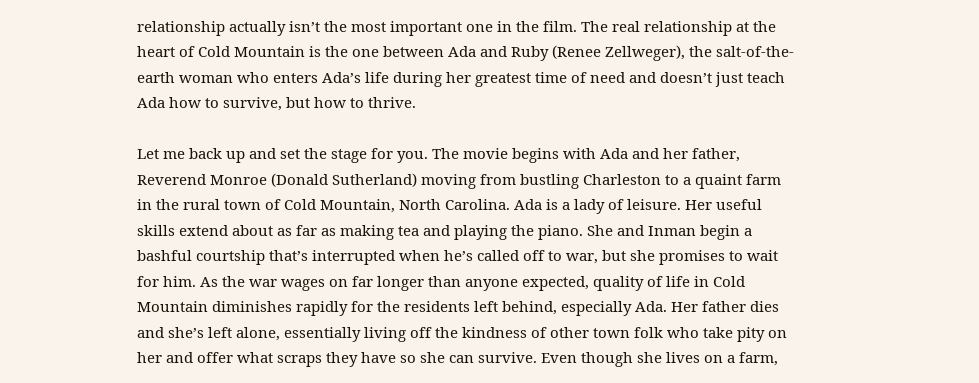relationship actually isn’t the most important one in the film. The real relationship at the heart of Cold Mountain is the one between Ada and Ruby (Renee Zellweger), the salt-of-the-earth woman who enters Ada’s life during her greatest time of need and doesn’t just teach Ada how to survive, but how to thrive.

Let me back up and set the stage for you. The movie begins with Ada and her father, Reverend Monroe (Donald Sutherland) moving from bustling Charleston to a quaint farm in the rural town of Cold Mountain, North Carolina. Ada is a lady of leisure. Her useful skills extend about as far as making tea and playing the piano. She and Inman begin a bashful courtship that’s interrupted when he’s called off to war, but she promises to wait for him. As the war wages on far longer than anyone expected, quality of life in Cold Mountain diminishes rapidly for the residents left behind, especially Ada. Her father dies and she’s left alone, essentially living off the kindness of other town folk who take pity on her and offer what scraps they have so she can survive. Even though she lives on a farm,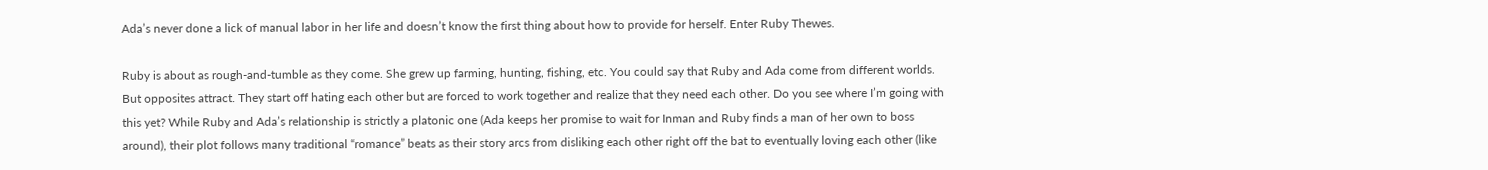Ada’s never done a lick of manual labor in her life and doesn’t know the first thing about how to provide for herself. Enter Ruby Thewes.

Ruby is about as rough-and-tumble as they come. She grew up farming, hunting, fishing, etc. You could say that Ruby and Ada come from different worlds. But opposites attract. They start off hating each other but are forced to work together and realize that they need each other. Do you see where I’m going with this yet? While Ruby and Ada’s relationship is strictly a platonic one (Ada keeps her promise to wait for Inman and Ruby finds a man of her own to boss around), their plot follows many traditional “romance” beats as their story arcs from disliking each other right off the bat to eventually loving each other (like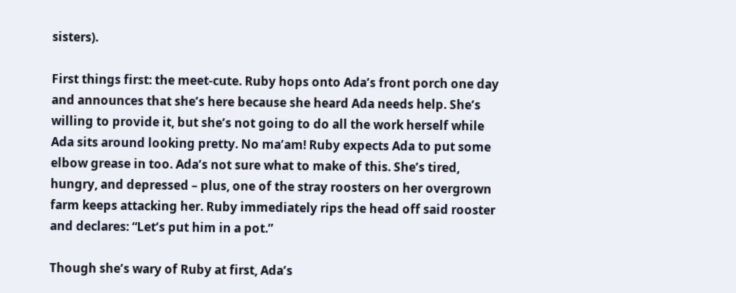sisters).

First things first: the meet-cute. Ruby hops onto Ada’s front porch one day and announces that she’s here because she heard Ada needs help. She’s willing to provide it, but she’s not going to do all the work herself while Ada sits around looking pretty. No ma’am! Ruby expects Ada to put some elbow grease in too. Ada’s not sure what to make of this. She’s tired, hungry, and depressed – plus, one of the stray roosters on her overgrown farm keeps attacking her. Ruby immediately rips the head off said rooster and declares: “Let’s put him in a pot.”

Though she’s wary of Ruby at first, Ada’s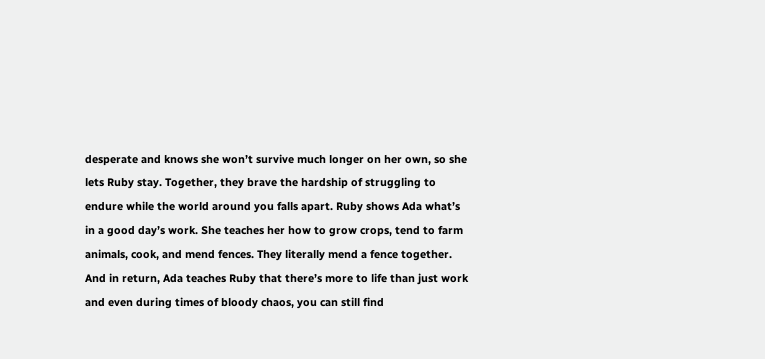desperate and knows she won’t survive much longer on her own, so she lets Ruby stay. Together, they brave the hardship of struggling to endure while the world around you falls apart. Ruby shows Ada what’s in a good day’s work. She teaches her how to grow crops, tend to farm animals, cook, and mend fences. They literally mend a fence together. And in return, Ada teaches Ruby that there’s more to life than just work and even during times of bloody chaos, you can still find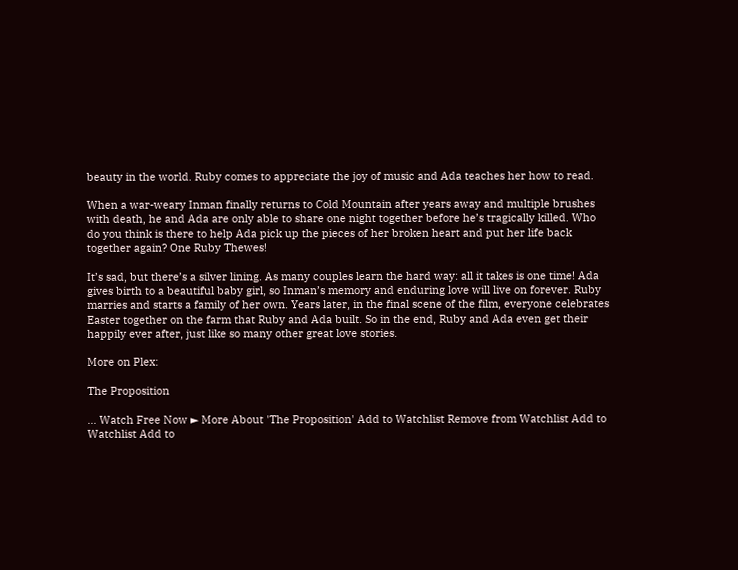beauty in the world. Ruby comes to appreciate the joy of music and Ada teaches her how to read.

When a war-weary Inman finally returns to Cold Mountain after years away and multiple brushes with death, he and Ada are only able to share one night together before he’s tragically killed. Who do you think is there to help Ada pick up the pieces of her broken heart and put her life back together again? One Ruby Thewes!

It’s sad, but there’s a silver lining. As many couples learn the hard way: all it takes is one time! Ada gives birth to a beautiful baby girl, so Inman’s memory and enduring love will live on forever. Ruby marries and starts a family of her own. Years later, in the final scene of the film, everyone celebrates Easter together on the farm that Ruby and Ada built. So in the end, Ruby and Ada even get their happily ever after, just like so many other great love stories.

More on Plex:

The Proposition

... Watch Free Now ► More About 'The Proposition' Add to Watchlist Remove from Watchlist Add to Watchlist Add to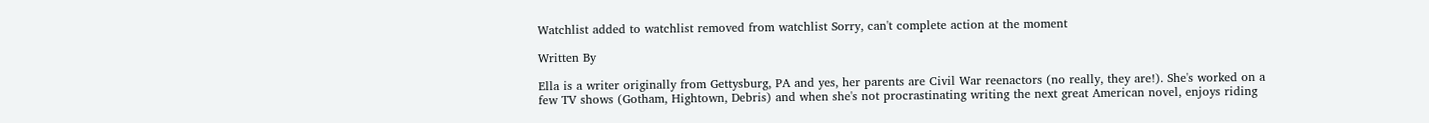Watchlist added to watchlist removed from watchlist Sorry, can't complete action at the moment

Written By

Ella is a writer originally from Gettysburg, PA and yes, her parents are Civil War reenactors (no really, they are!). She's worked on a few TV shows (Gotham, Hightown, Debris) and when she's not procrastinating writing the next great American novel, enjoys riding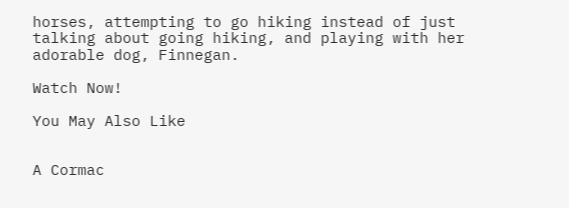horses, attempting to go hiking instead of just talking about going hiking, and playing with her adorable dog, Finnegan.

Watch Now!

You May Also Like


A Cormac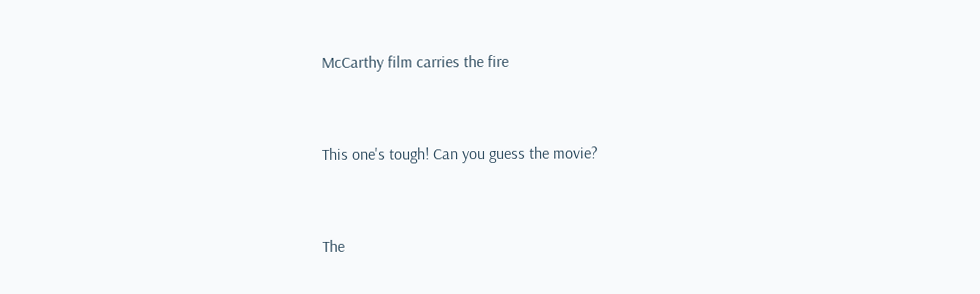McCarthy film carries the fire


This one's tough! Can you guess the movie?


The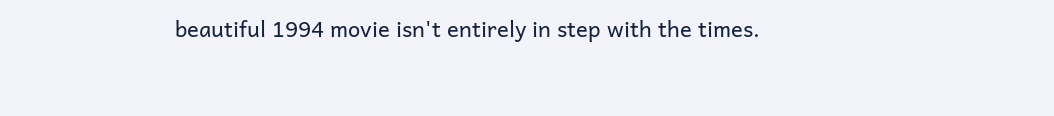beautiful 1994 movie isn't entirely in step with the times.